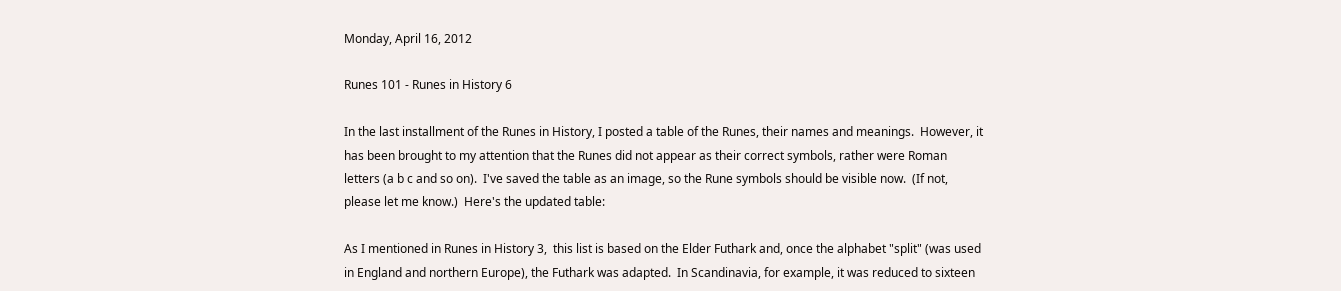Monday, April 16, 2012

Runes 101 - Runes in History 6

In the last installment of the Runes in History, I posted a table of the Runes, their names and meanings.  However, it has been brought to my attention that the Runes did not appear as their correct symbols, rather were Roman letters (a b c and so on).  I've saved the table as an image, so the Rune symbols should be visible now.  (If not, please let me know.)  Here's the updated table:

As I mentioned in Runes in History 3,  this list is based on the Elder Futhark and, once the alphabet "split" (was used in England and northern Europe), the Futhark was adapted.  In Scandinavia, for example, it was reduced to sixteen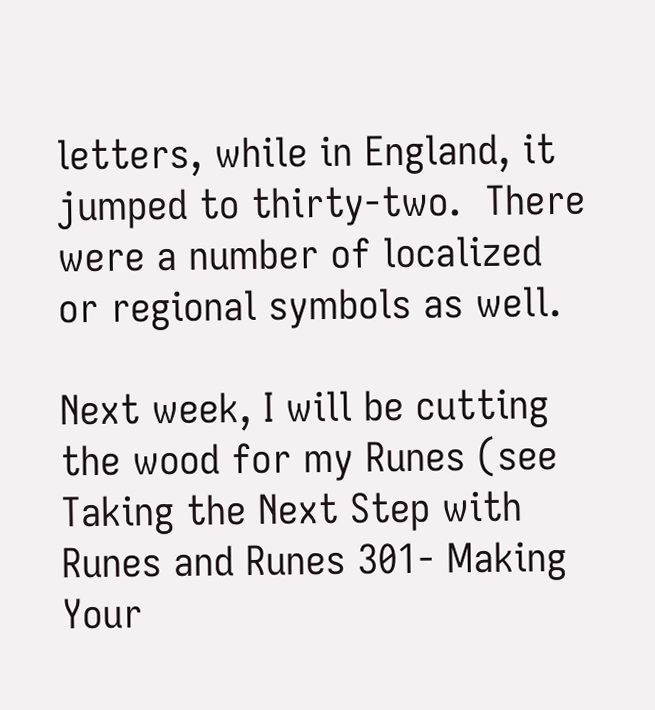letters, while in England, it jumped to thirty-two.  There were a number of localized or regional symbols as well.

Next week, I will be cutting the wood for my Runes (see Taking the Next Step with Runes and Runes 301- Making Your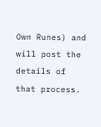Own Runes) and will post the details of that process.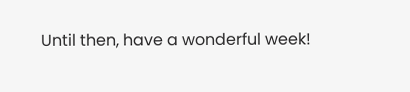Until then, have a wonderful week!